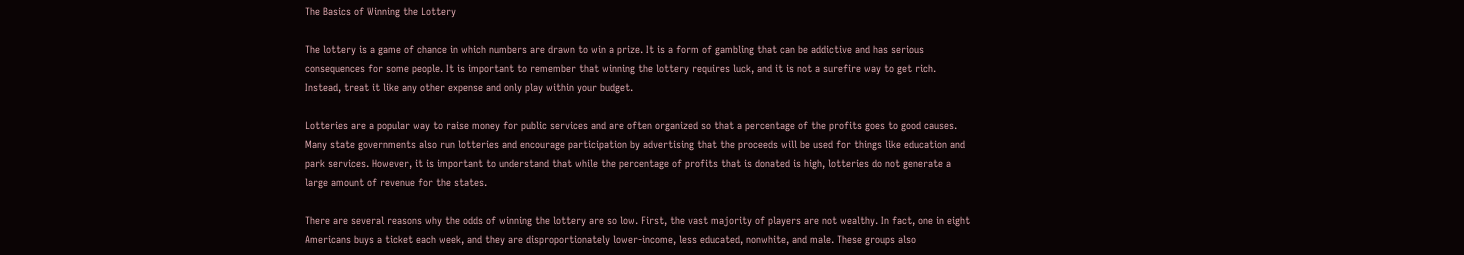The Basics of Winning the Lottery

The lottery is a game of chance in which numbers are drawn to win a prize. It is a form of gambling that can be addictive and has serious consequences for some people. It is important to remember that winning the lottery requires luck, and it is not a surefire way to get rich. Instead, treat it like any other expense and only play within your budget.

Lotteries are a popular way to raise money for public services and are often organized so that a percentage of the profits goes to good causes. Many state governments also run lotteries and encourage participation by advertising that the proceeds will be used for things like education and park services. However, it is important to understand that while the percentage of profits that is donated is high, lotteries do not generate a large amount of revenue for the states.

There are several reasons why the odds of winning the lottery are so low. First, the vast majority of players are not wealthy. In fact, one in eight Americans buys a ticket each week, and they are disproportionately lower-income, less educated, nonwhite, and male. These groups also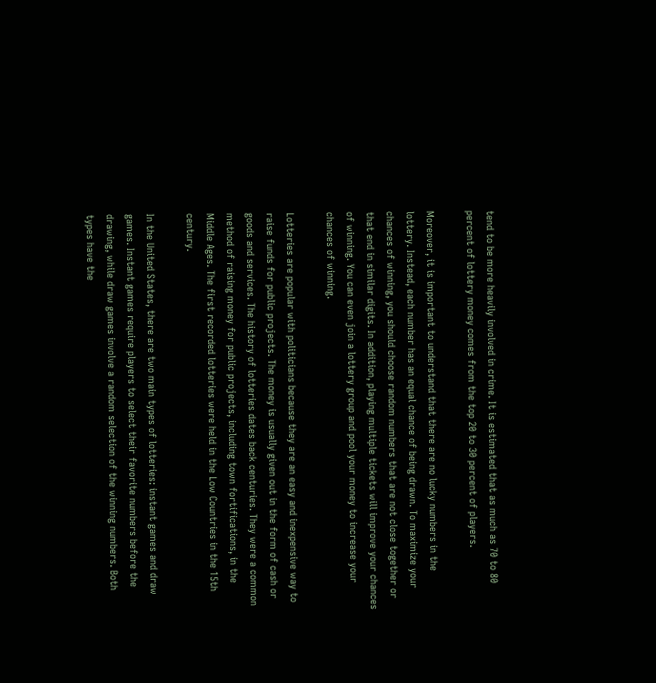tend to be more heavily involved in crime. It is estimated that as much as 70 to 80 percent of lottery money comes from the top 20 to 30 percent of players.

Moreover, it is important to understand that there are no lucky numbers in the lottery. Instead, each number has an equal chance of being drawn. To maximize your chances of winning, you should choose random numbers that are not close together or that end in similar digits. In addition, playing multiple tickets will improve your chances of winning. You can even join a lottery group and pool your money to increase your chances of winning.

Lotteries are popular with politicians because they are an easy and inexpensive way to raise funds for public projects. The money is usually given out in the form of cash or goods and services. The history of lotteries dates back centuries. They were a common method of raising money for public projects, including town fortifications, in the Middle Ages. The first recorded lotteries were held in the Low Countries in the 15th century.

In the United States, there are two main types of lotteries: instant games and draw games. Instant games require players to select their favorite numbers before the drawing, while draw games involve a random selection of the winning numbers. Both types have the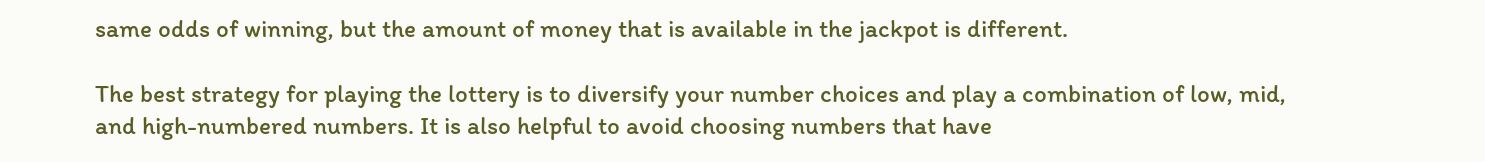same odds of winning, but the amount of money that is available in the jackpot is different.

The best strategy for playing the lottery is to diversify your number choices and play a combination of low, mid, and high-numbered numbers. It is also helpful to avoid choosing numbers that have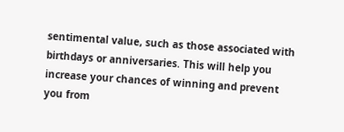sentimental value, such as those associated with birthdays or anniversaries. This will help you increase your chances of winning and prevent you from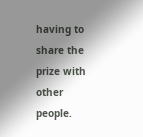having to share the prize with other people.